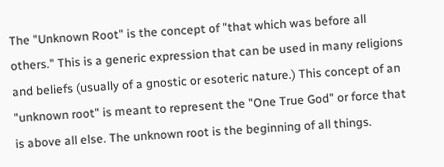The "Unknown Root" is the concept of "that which was before all others." This is a generic expression that can be used in many religions and beliefs (usually of a gnostic or esoteric nature.) This concept of an "unknown root" is meant to represent the "One True God" or force that is above all else. The unknown root is the beginning of all things.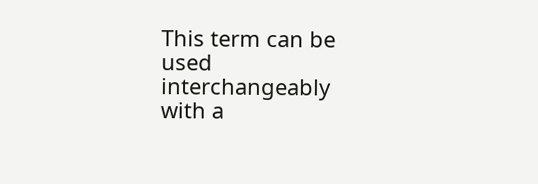This term can be used interchangeably with a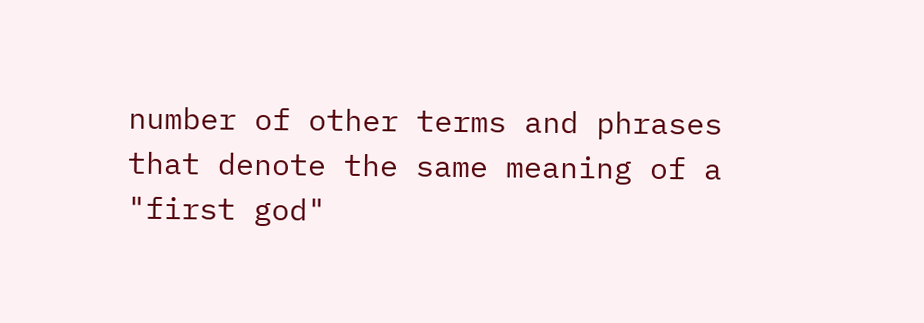number of other terms and phrases that denote the same meaning of a "first god"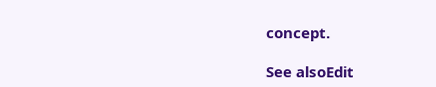concept.

See alsoEdit